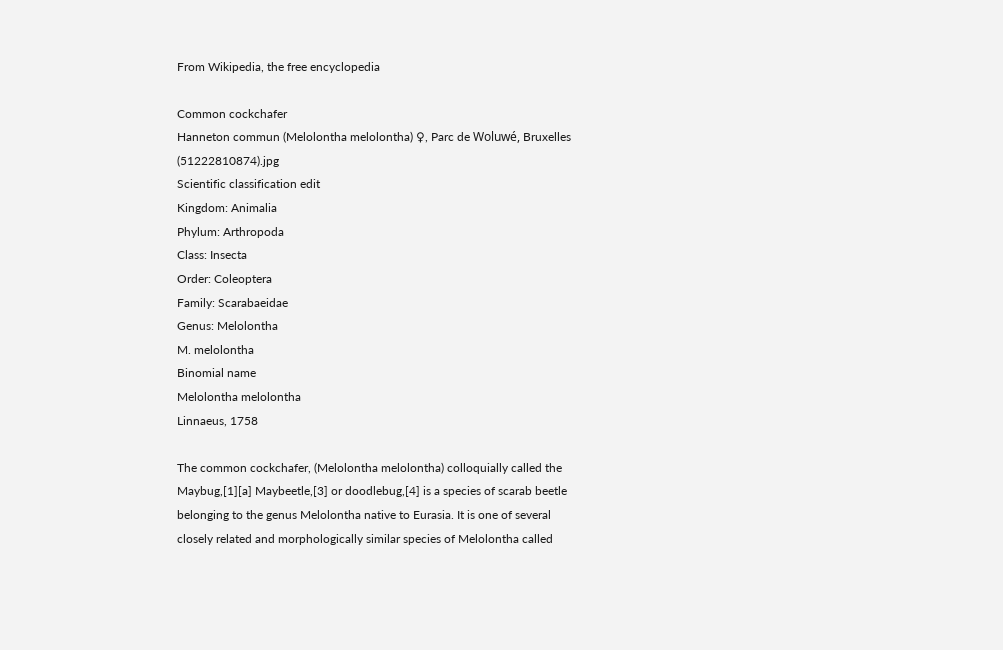From Wikipedia, the free encyclopedia

Common cockchafer
Hanneton commun (Melolontha melolontha) ♀, Parc de Woluwé, Bruxelles (51222810874).jpg
Scientific classification edit
Kingdom: Animalia
Phylum: Arthropoda
Class: Insecta
Order: Coleoptera
Family: Scarabaeidae
Genus: Melolontha
M. melolontha
Binomial name
Melolontha melolontha
Linnaeus, 1758

The common cockchafer, (Melolontha melolontha) colloquially called the Maybug,[1][a] Maybeetle,[3] or doodlebug,[4] is a species of scarab beetle belonging to the genus Melolontha native to Eurasia. It is one of several closely related and morphologically similar species of Melolontha called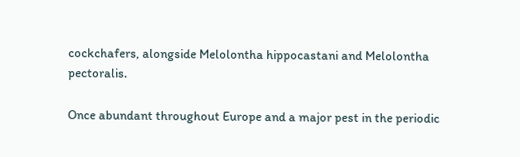cockchafers, alongside Melolontha hippocastani and Melolontha pectoralis.

Once abundant throughout Europe and a major pest in the periodic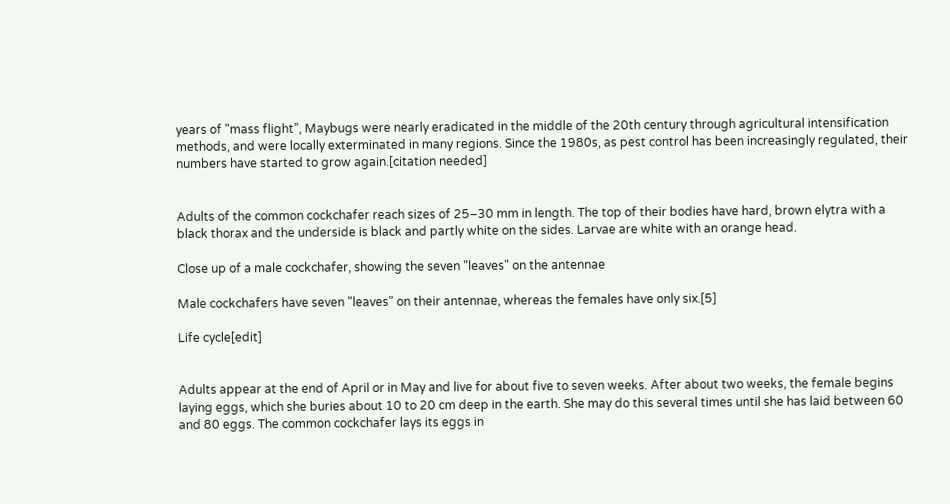years of "mass flight”, Maybugs were nearly eradicated in the middle of the 20th century through agricultural intensification methods, and were locally exterminated in many regions. Since the 1980s, as pest control has been increasingly regulated, their numbers have started to grow again.[citation needed]


Adults of the common cockchafer reach sizes of 25–30 mm in length. The top of their bodies have hard, brown elytra with a black thorax and the underside is black and partly white on the sides. Larvae are white with an orange head.

Close up of a male cockchafer, showing the seven "leaves" on the antennae

Male cockchafers have seven "leaves" on their antennae, whereas the females have only six.[5]

Life cycle[edit]


Adults appear at the end of April or in May and live for about five to seven weeks. After about two weeks, the female begins laying eggs, which she buries about 10 to 20 cm deep in the earth. She may do this several times until she has laid between 60 and 80 eggs. The common cockchafer lays its eggs in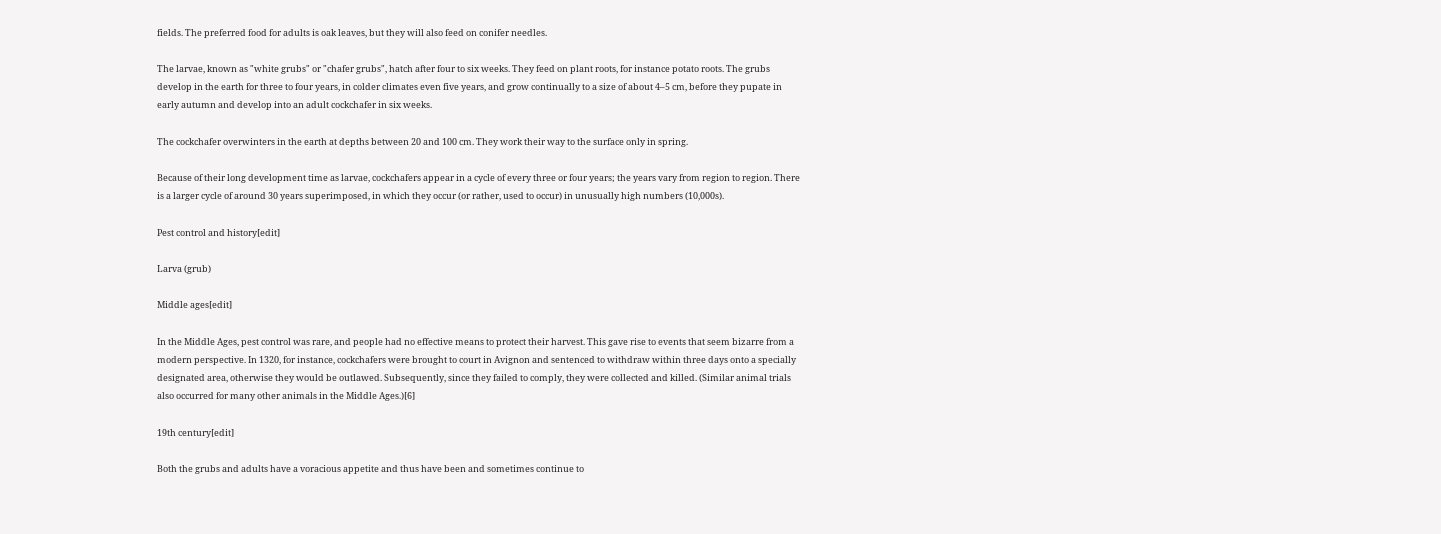fields. The preferred food for adults is oak leaves, but they will also feed on conifer needles.

The larvae, known as "white grubs" or "chafer grubs", hatch after four to six weeks. They feed on plant roots, for instance potato roots. The grubs develop in the earth for three to four years, in colder climates even five years, and grow continually to a size of about 4–5 cm, before they pupate in early autumn and develop into an adult cockchafer in six weeks.

The cockchafer overwinters in the earth at depths between 20 and 100 cm. They work their way to the surface only in spring.

Because of their long development time as larvae, cockchafers appear in a cycle of every three or four years; the years vary from region to region. There is a larger cycle of around 30 years superimposed, in which they occur (or rather, used to occur) in unusually high numbers (10,000s).

Pest control and history[edit]

Larva (grub)

Middle ages[edit]

In the Middle Ages, pest control was rare, and people had no effective means to protect their harvest. This gave rise to events that seem bizarre from a modern perspective. In 1320, for instance, cockchafers were brought to court in Avignon and sentenced to withdraw within three days onto a specially designated area, otherwise they would be outlawed. Subsequently, since they failed to comply, they were collected and killed. (Similar animal trials also occurred for many other animals in the Middle Ages.)[6]

19th century[edit]

Both the grubs and adults have a voracious appetite and thus have been and sometimes continue to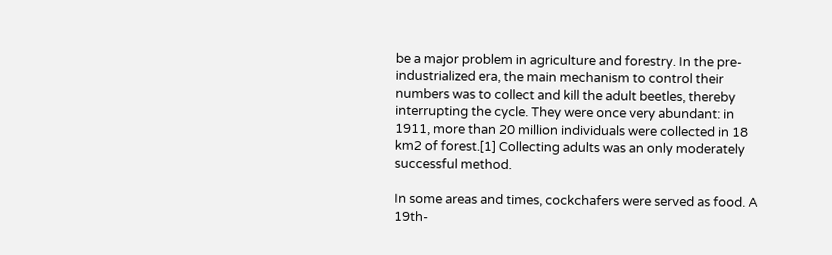be a major problem in agriculture and forestry. In the pre-industrialized era, the main mechanism to control their numbers was to collect and kill the adult beetles, thereby interrupting the cycle. They were once very abundant: in 1911, more than 20 million individuals were collected in 18 km2 of forest.[1] Collecting adults was an only moderately successful method.

In some areas and times, cockchafers were served as food. A 19th-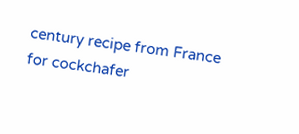century recipe from France for cockchafer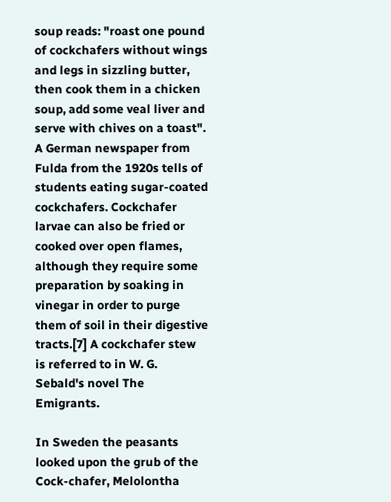soup reads: "roast one pound of cockchafers without wings and legs in sizzling butter, then cook them in a chicken soup, add some veal liver and serve with chives on a toast". A German newspaper from Fulda from the 1920s tells of students eating sugar-coated cockchafers. Cockchafer larvae can also be fried or cooked over open flames, although they require some preparation by soaking in vinegar in order to purge them of soil in their digestive tracts.[7] A cockchafer stew is referred to in W. G. Sebald's novel The Emigrants.

In Sweden the peasants looked upon the grub of the Cock-chafer, Melolontha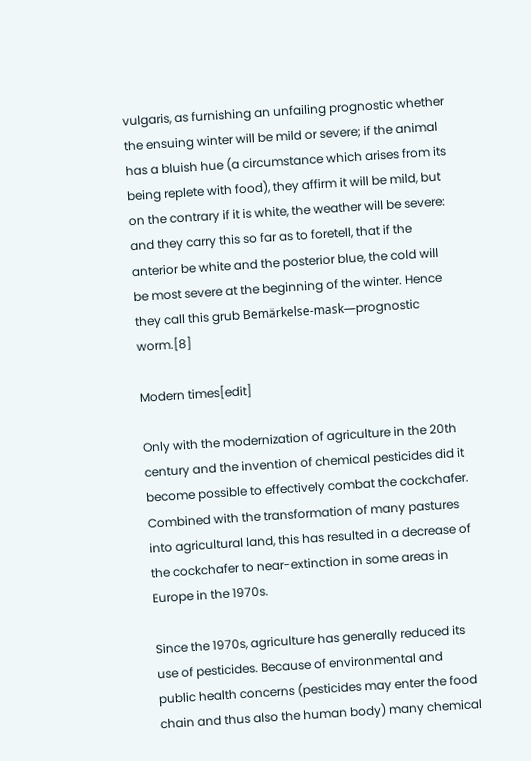vulgaris, as furnishing an unfailing prognostic whether the ensuing winter will be mild or severe; if the animal has a bluish hue (a circumstance which arises from its being replete with food), they affirm it will be mild, but on the contrary if it is white, the weather will be severe: and they carry this so far as to foretell, that if the anterior be white and the posterior blue, the cold will be most severe at the beginning of the winter. Hence they call this grub Bemärkelse-mask—prognostic worm.[8]

Modern times[edit]

Only with the modernization of agriculture in the 20th century and the invention of chemical pesticides did it become possible to effectively combat the cockchafer. Combined with the transformation of many pastures into agricultural land, this has resulted in a decrease of the cockchafer to near-extinction in some areas in Europe in the 1970s.

Since the 1970s, agriculture has generally reduced its use of pesticides. Because of environmental and public health concerns (pesticides may enter the food chain and thus also the human body) many chemical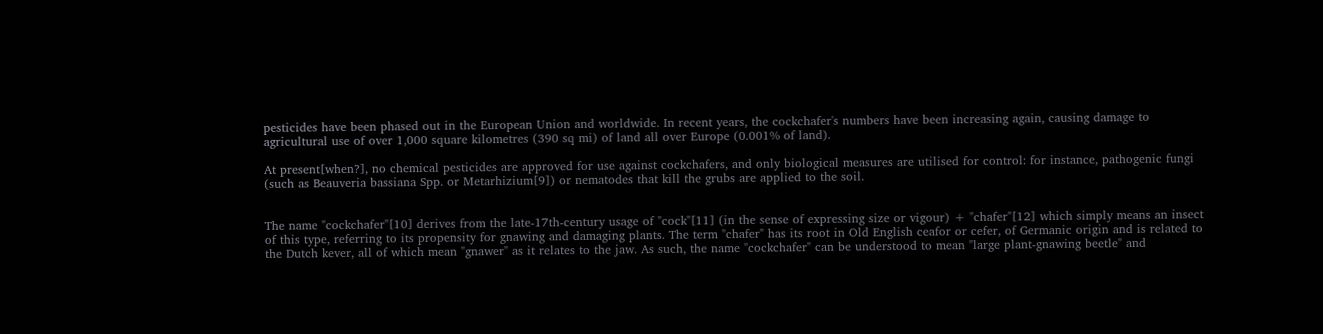pesticides have been phased out in the European Union and worldwide. In recent years, the cockchafer's numbers have been increasing again, causing damage to agricultural use of over 1,000 square kilometres (390 sq mi) of land all over Europe (0.001% of land).

At present[when?], no chemical pesticides are approved for use against cockchafers, and only biological measures are utilised for control: for instance, pathogenic fungi (such as Beauveria bassiana Spp. or Metarhizium[9]) or nematodes that kill the grubs are applied to the soil.


The name "cockchafer"[10] derives from the late-17th-century usage of "cock"[11] (in the sense of expressing size or vigour) + "chafer"[12] which simply means an insect of this type, referring to its propensity for gnawing and damaging plants. The term "chafer" has its root in Old English ceafor or cefer, of Germanic origin and is related to the Dutch kever, all of which mean "gnawer" as it relates to the jaw. As such, the name "cockchafer" can be understood to mean "large plant-gnawing beetle" and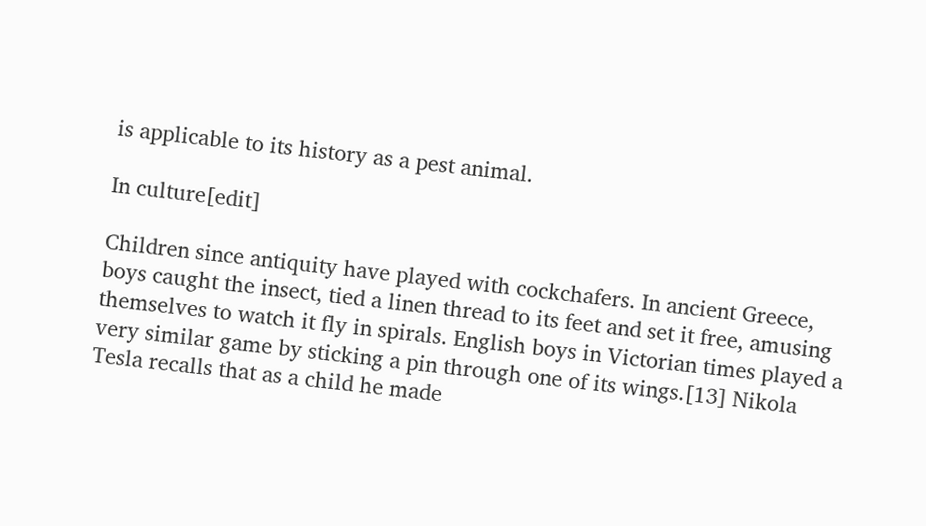is applicable to its history as a pest animal.

In culture[edit]

Children since antiquity have played with cockchafers. In ancient Greece, boys caught the insect, tied a linen thread to its feet and set it free, amusing themselves to watch it fly in spirals. English boys in Victorian times played a very similar game by sticking a pin through one of its wings.[13] Nikola Tesla recalls that as a child he made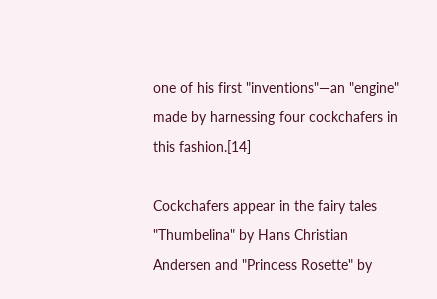one of his first "inventions"—an "engine" made by harnessing four cockchafers in this fashion.[14]

Cockchafers appear in the fairy tales "Thumbelina" by Hans Christian Andersen and "Princess Rosette" by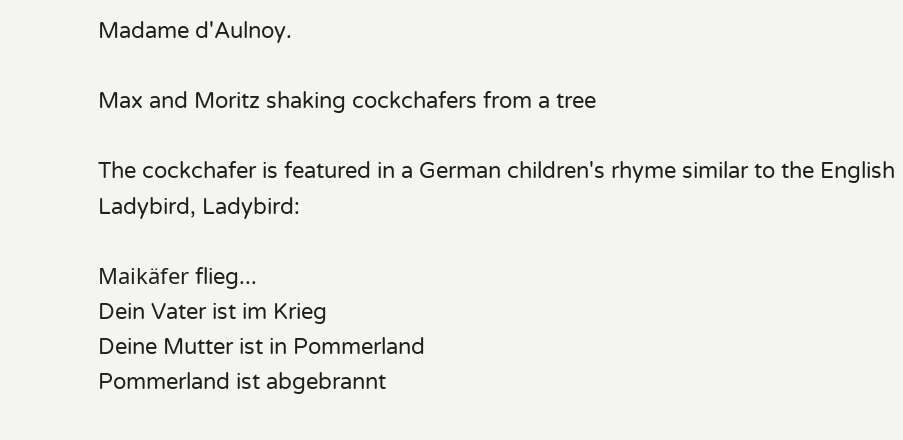Madame d'Aulnoy.

Max and Moritz shaking cockchafers from a tree

The cockchafer is featured in a German children's rhyme similar to the English Ladybird, Ladybird:

Maikäfer flieg...
Dein Vater ist im Krieg
Deine Mutter ist in Pommerland
Pommerland ist abgebrannt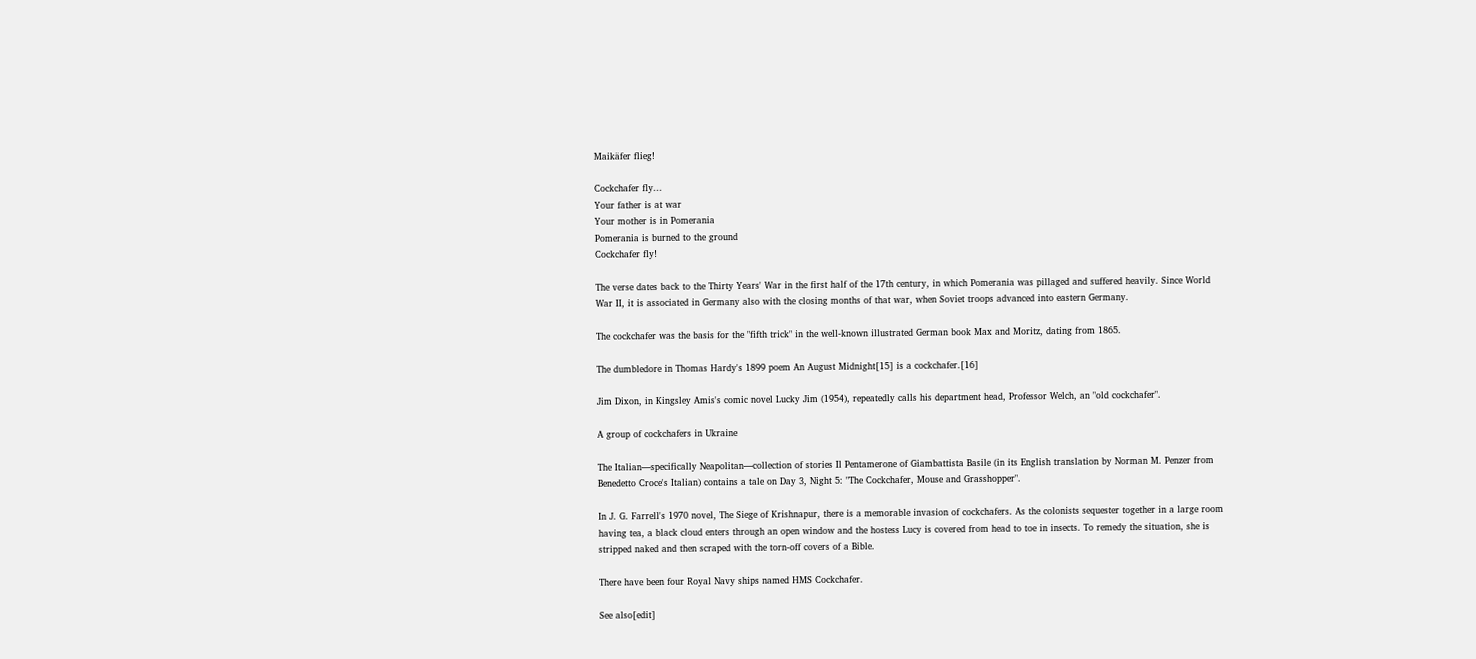Maikäfer flieg!

Cockchafer fly...
Your father is at war
Your mother is in Pomerania
Pomerania is burned to the ground
Cockchafer fly!

The verse dates back to the Thirty Years' War in the first half of the 17th century, in which Pomerania was pillaged and suffered heavily. Since World War II, it is associated in Germany also with the closing months of that war, when Soviet troops advanced into eastern Germany.

The cockchafer was the basis for the "fifth trick" in the well-known illustrated German book Max and Moritz, dating from 1865.

The dumbledore in Thomas Hardy's 1899 poem An August Midnight[15] is a cockchafer.[16]

Jim Dixon, in Kingsley Amis's comic novel Lucky Jim (1954), repeatedly calls his department head, Professor Welch, an "old cockchafer".

A group of cockchafers in Ukraine

The Italian—specifically Neapolitan—collection of stories Il Pentamerone of Giambattista Basile (in its English translation by Norman M. Penzer from Benedetto Croce's Italian) contains a tale on Day 3, Night 5: "The Cockchafer, Mouse and Grasshopper".

In J. G. Farrell's 1970 novel, The Siege of Krishnapur, there is a memorable invasion of cockchafers. As the colonists sequester together in a large room having tea, a black cloud enters through an open window and the hostess Lucy is covered from head to toe in insects. To remedy the situation, she is stripped naked and then scraped with the torn-off covers of a Bible.

There have been four Royal Navy ships named HMS Cockchafer.

See also[edit]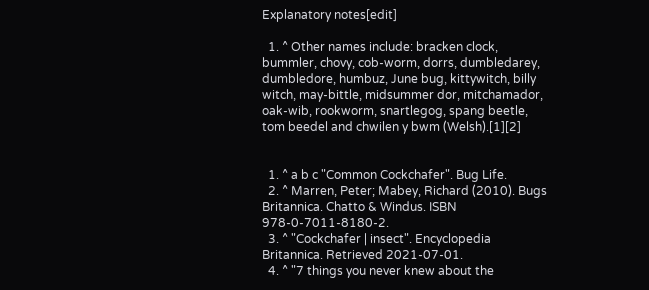Explanatory notes[edit]

  1. ^ Other names include: bracken clock, bummler, chovy, cob-worm, dorrs, dumbledarey, dumbledore, humbuz, June bug, kittywitch, billy witch, may-bittle, midsummer dor, mitchamador, oak-wib, rookworm, snartlegog, spang beetle, tom beedel and chwilen y bwm (Welsh).[1][2]


  1. ^ a b c "Common Cockchafer". Bug Life.
  2. ^ Marren, Peter; Mabey, Richard (2010). Bugs Britannica. Chatto & Windus. ISBN 978-0-7011-8180-2.
  3. ^ "Cockchafer | insect". Encyclopedia Britannica. Retrieved 2021-07-01.
  4. ^ "7 things you never knew about the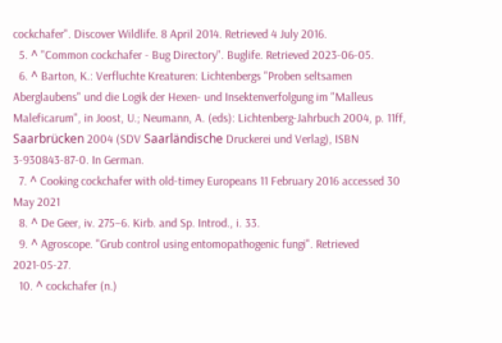cockchafer". Discover Wildlife. 8 April 2014. Retrieved 4 July 2016.
  5. ^ "Common cockchafer - Bug Directory". Buglife. Retrieved 2023-06-05.
  6. ^ Barton, K.: Verfluchte Kreaturen: Lichtenbergs "Proben seltsamen Aberglaubens" und die Logik der Hexen- und Insektenverfolgung im "Malleus Maleficarum", in Joost, U.; Neumann, A. (eds): Lichtenberg-Jahrbuch 2004, p. 11ff, Saarbrücken 2004 (SDV Saarländische Druckerei und Verlag), ISBN 3-930843-87-0. In German.
  7. ^ Cooking cockchafer with old-timey Europeans 11 February 2016 accessed 30 May 2021
  8. ^ De Geer, iv. 275–6. Kirb. and Sp. Introd., i. 33.
  9. ^ Agroscope. "Grub control using entomopathogenic fungi". Retrieved 2021-05-27.
  10. ^ cockchafer (n.)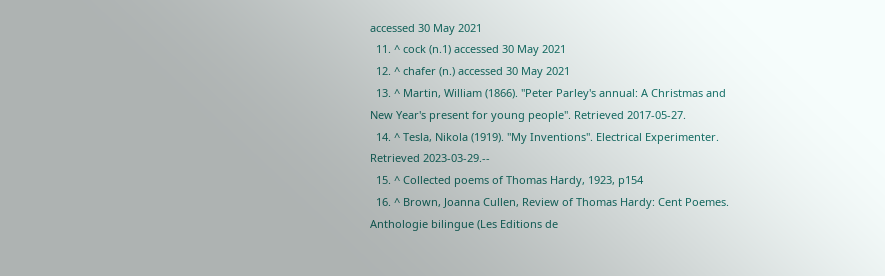accessed 30 May 2021
  11. ^ cock (n.1) accessed 30 May 2021
  12. ^ chafer (n.) accessed 30 May 2021
  13. ^ Martin, William (1866). "Peter Parley's annual: A Christmas and New Year's present for young people". Retrieved 2017-05-27.
  14. ^ Tesla, Nikola (1919). "My Inventions". Electrical Experimenter. Retrieved 2023-03-29.--
  15. ^ Collected poems of Thomas Hardy, 1923, p154
  16. ^ Brown, Joanna Cullen, Review of Thomas Hardy: Cent Poemes. Anthologie bilingue (Les Editions de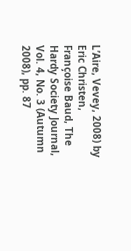L’Aire, Vevey, 2008) by Eric Christen, Françoise Baud, The Hardy Society Journal, Vol. 4, No. 3 (Autumn 2008), pp. 87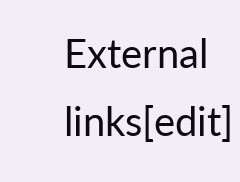External links[edit]